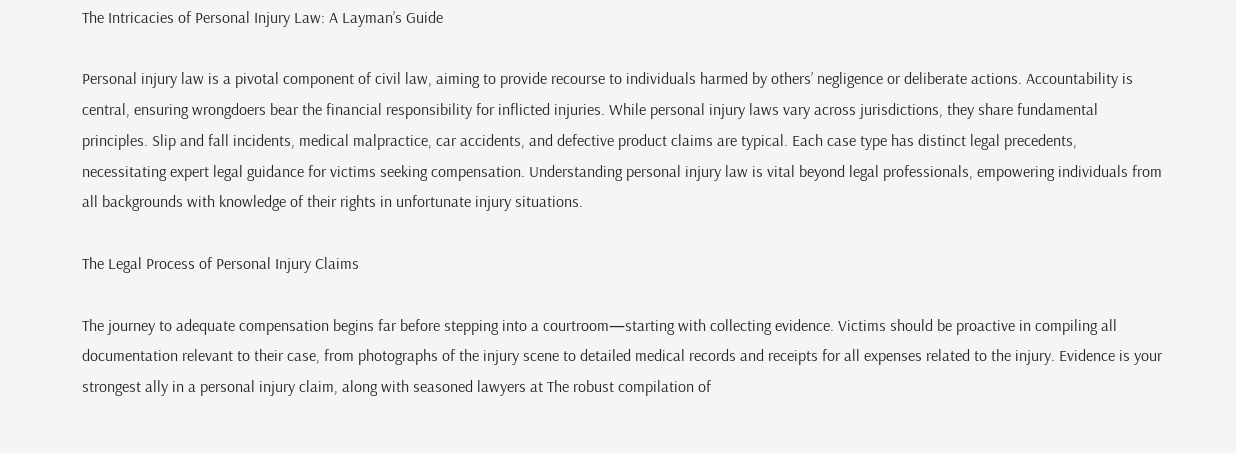The Intricacies of Personal Injury Law: A Layman’s Guide

Personal injury law is a pivotal component of civil law, aiming to provide recourse to individuals harmed by others’ negligence or deliberate actions. Accountability is central, ensuring wrongdoers bear the financial responsibility for inflicted injuries. While personal injury laws vary across jurisdictions, they share fundamental principles. Slip and fall incidents, medical malpractice, car accidents, and defective product claims are typical. Each case type has distinct legal precedents, necessitating expert legal guidance for victims seeking compensation. Understanding personal injury law is vital beyond legal professionals, empowering individuals from all backgrounds with knowledge of their rights in unfortunate injury situations.

The Legal Process of Personal Injury Claims

The journey to adequate compensation begins far before stepping into a courtroom—starting with collecting evidence. Victims should be proactive in compiling all documentation relevant to their case, from photographs of the injury scene to detailed medical records and receipts for all expenses related to the injury. Evidence is your strongest ally in a personal injury claim, along with seasoned lawyers at The robust compilation of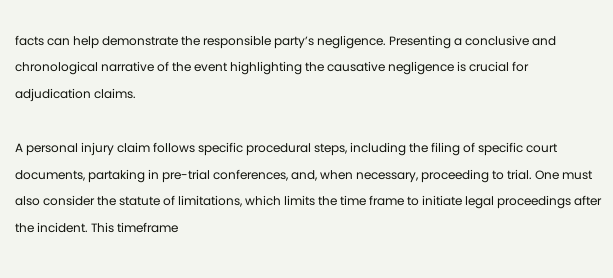facts can help demonstrate the responsible party’s negligence. Presenting a conclusive and chronological narrative of the event highlighting the causative negligence is crucial for adjudication claims.

A personal injury claim follows specific procedural steps, including the filing of specific court documents, partaking in pre-trial conferences, and, when necessary, proceeding to trial. One must also consider the statute of limitations, which limits the time frame to initiate legal proceedings after the incident. This timeframe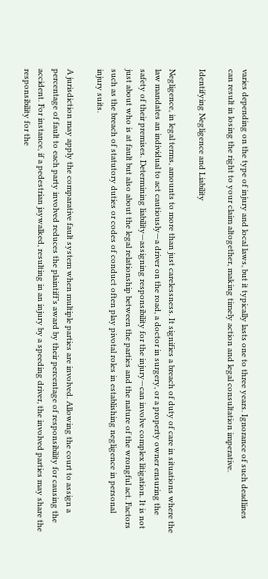varies depending on the type of injury and local laws, but it typically lasts one to three years. Ignorance of such deadlines can result in losing the right to your claim altogether, making timely action and legal consultation imperative.

Identifying Negligence and Liability

Negligence, in legal terms, amounts to more than just carelessness. It signifies a breach of duty of care in situations where the law mandates an individual to act cautiously—a driver on the road, a doctor in surgery, or a property owner ensuring the safety of their premises. Determining liability—assigning responsibility for the injury—can involve complex litigation. It is not just about who is at fault but also about the legal relationship between the parties and the nature of the wrongful act. Factors such as the breach of statutory duties or codes of conduct often play pivotal roles in establishing negligence in personal injury suits.

A jurisdiction may apply the comparative fault system when multiple parties are involved. Allowing the court to assign a percentage of fault to each party involved reduces the plaintiff’s award by their percentage of responsibility for causing the accident. For instance, if a pedestrian jaywalked, resulting in an injury by a speeding driver, the involved parties may share the responsibility for the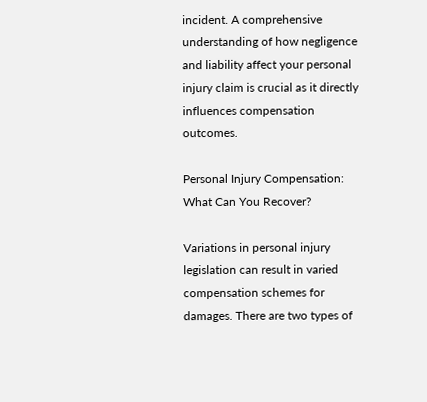incident. A comprehensive understanding of how negligence and liability affect your personal injury claim is crucial as it directly influences compensation outcomes.

Personal Injury Compensation: What Can You Recover?

Variations in personal injury legislation can result in varied compensation schemes for damages. There are two types of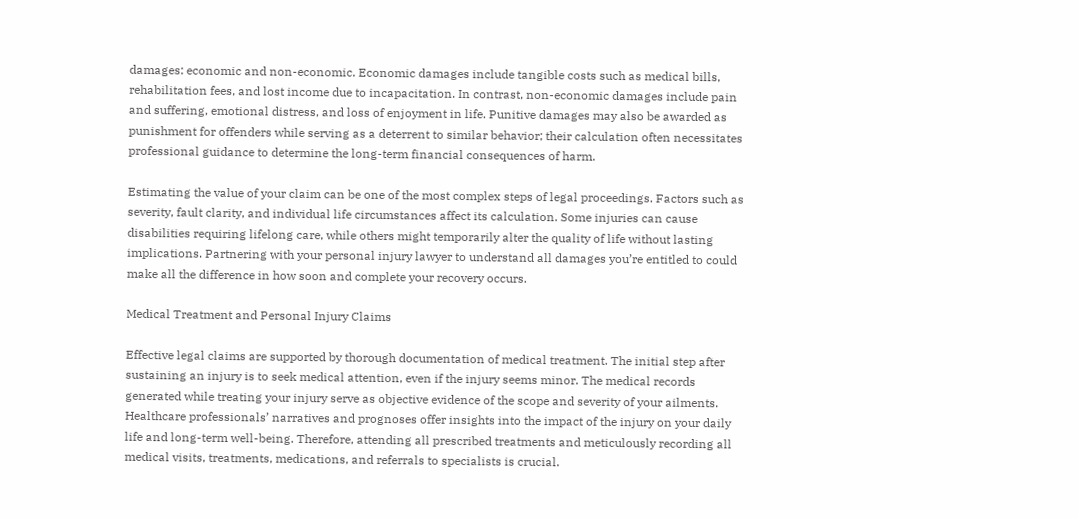damages: economic and non-economic. Economic damages include tangible costs such as medical bills, rehabilitation fees, and lost income due to incapacitation. In contrast, non-economic damages include pain and suffering, emotional distress, and loss of enjoyment in life. Punitive damages may also be awarded as punishment for offenders while serving as a deterrent to similar behavior; their calculation often necessitates professional guidance to determine the long-term financial consequences of harm.

Estimating the value of your claim can be one of the most complex steps of legal proceedings. Factors such as severity, fault clarity, and individual life circumstances affect its calculation. Some injuries can cause disabilities requiring lifelong care, while others might temporarily alter the quality of life without lasting implications. Partnering with your personal injury lawyer to understand all damages you’re entitled to could make all the difference in how soon and complete your recovery occurs.

Medical Treatment and Personal Injury Claims

Effective legal claims are supported by thorough documentation of medical treatment. The initial step after sustaining an injury is to seek medical attention, even if the injury seems minor. The medical records generated while treating your injury serve as objective evidence of the scope and severity of your ailments. Healthcare professionals’ narratives and prognoses offer insights into the impact of the injury on your daily life and long-term well-being. Therefore, attending all prescribed treatments and meticulously recording all medical visits, treatments, medications, and referrals to specialists is crucial.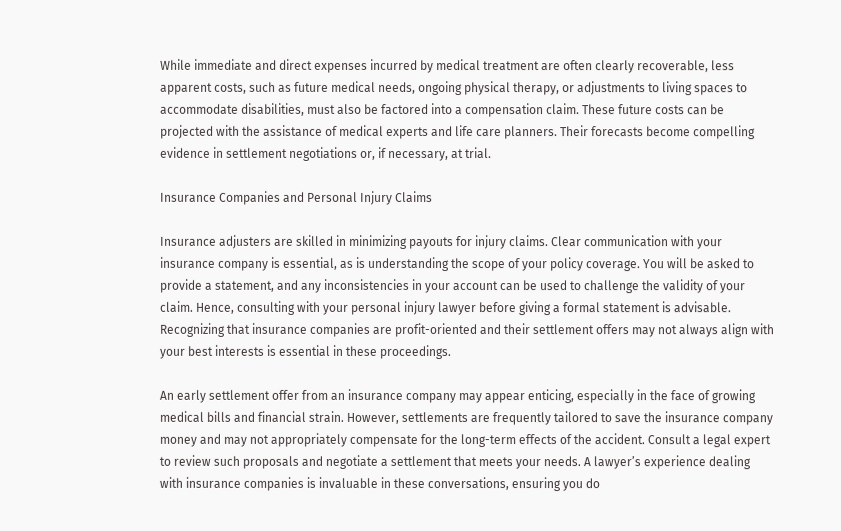While immediate and direct expenses incurred by medical treatment are often clearly recoverable, less apparent costs, such as future medical needs, ongoing physical therapy, or adjustments to living spaces to accommodate disabilities, must also be factored into a compensation claim. These future costs can be projected with the assistance of medical experts and life care planners. Their forecasts become compelling evidence in settlement negotiations or, if necessary, at trial.

Insurance Companies and Personal Injury Claims

Insurance adjusters are skilled in minimizing payouts for injury claims. Clear communication with your insurance company is essential, as is understanding the scope of your policy coverage. You will be asked to provide a statement, and any inconsistencies in your account can be used to challenge the validity of your claim. Hence, consulting with your personal injury lawyer before giving a formal statement is advisable. Recognizing that insurance companies are profit-oriented and their settlement offers may not always align with your best interests is essential in these proceedings.

An early settlement offer from an insurance company may appear enticing, especially in the face of growing medical bills and financial strain. However, settlements are frequently tailored to save the insurance company money and may not appropriately compensate for the long-term effects of the accident. Consult a legal expert to review such proposals and negotiate a settlement that meets your needs. A lawyer’s experience dealing with insurance companies is invaluable in these conversations, ensuring you do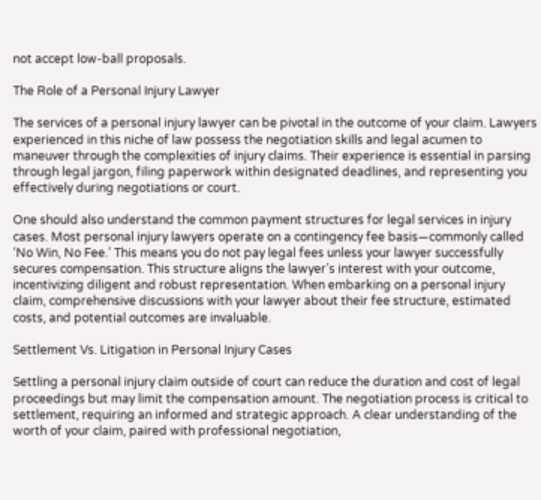not accept low-ball proposals.

The Role of a Personal Injury Lawyer

The services of a personal injury lawyer can be pivotal in the outcome of your claim. Lawyers experienced in this niche of law possess the negotiation skills and legal acumen to maneuver through the complexities of injury claims. Their experience is essential in parsing through legal jargon, filing paperwork within designated deadlines, and representing you effectively during negotiations or court.

One should also understand the common payment structures for legal services in injury cases. Most personal injury lawyers operate on a contingency fee basis—commonly called ‘No Win, No Fee.’ This means you do not pay legal fees unless your lawyer successfully secures compensation. This structure aligns the lawyer’s interest with your outcome, incentivizing diligent and robust representation. When embarking on a personal injury claim, comprehensive discussions with your lawyer about their fee structure, estimated costs, and potential outcomes are invaluable.

Settlement Vs. Litigation in Personal Injury Cases

Settling a personal injury claim outside of court can reduce the duration and cost of legal proceedings but may limit the compensation amount. The negotiation process is critical to settlement, requiring an informed and strategic approach. A clear understanding of the worth of your claim, paired with professional negotiation,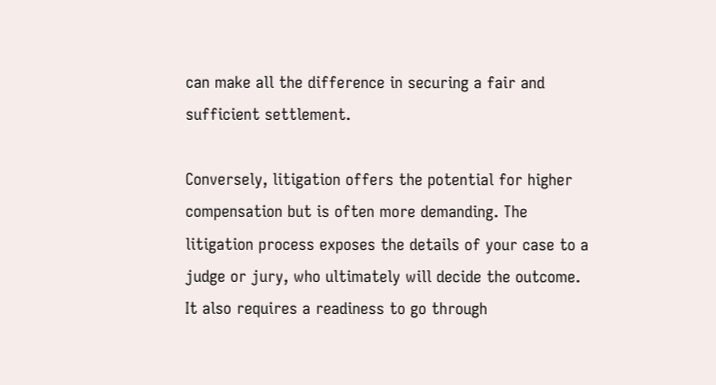can make all the difference in securing a fair and sufficient settlement.

Conversely, litigation offers the potential for higher compensation but is often more demanding. The litigation process exposes the details of your case to a judge or jury, who ultimately will decide the outcome. It also requires a readiness to go through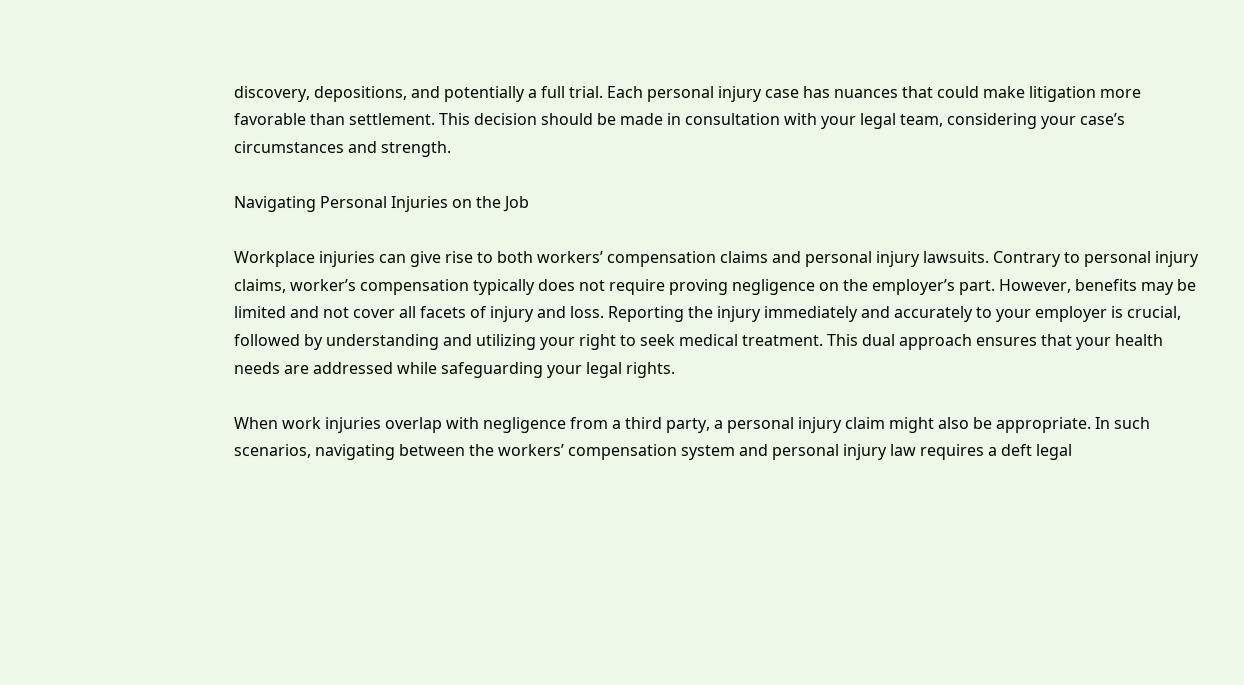discovery, depositions, and potentially a full trial. Each personal injury case has nuances that could make litigation more favorable than settlement. This decision should be made in consultation with your legal team, considering your case’s circumstances and strength.

Navigating Personal Injuries on the Job

Workplace injuries can give rise to both workers’ compensation claims and personal injury lawsuits. Contrary to personal injury claims, worker’s compensation typically does not require proving negligence on the employer’s part. However, benefits may be limited and not cover all facets of injury and loss. Reporting the injury immediately and accurately to your employer is crucial, followed by understanding and utilizing your right to seek medical treatment. This dual approach ensures that your health needs are addressed while safeguarding your legal rights.

When work injuries overlap with negligence from a third party, a personal injury claim might also be appropriate. In such scenarios, navigating between the workers’ compensation system and personal injury law requires a deft legal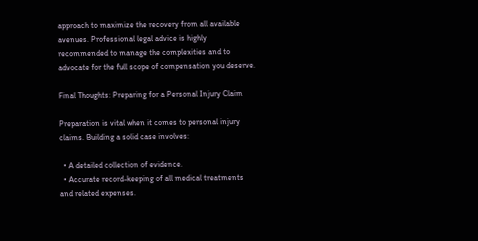approach to maximize the recovery from all available avenues. Professional legal advice is highly recommended to manage the complexities and to advocate for the full scope of compensation you deserve.

Final Thoughts: Preparing for a Personal Injury Claim

Preparation is vital when it comes to personal injury claims. Building a solid case involves:

  • A detailed collection of evidence.
  • Accurate record-keeping of all medical treatments and related expenses.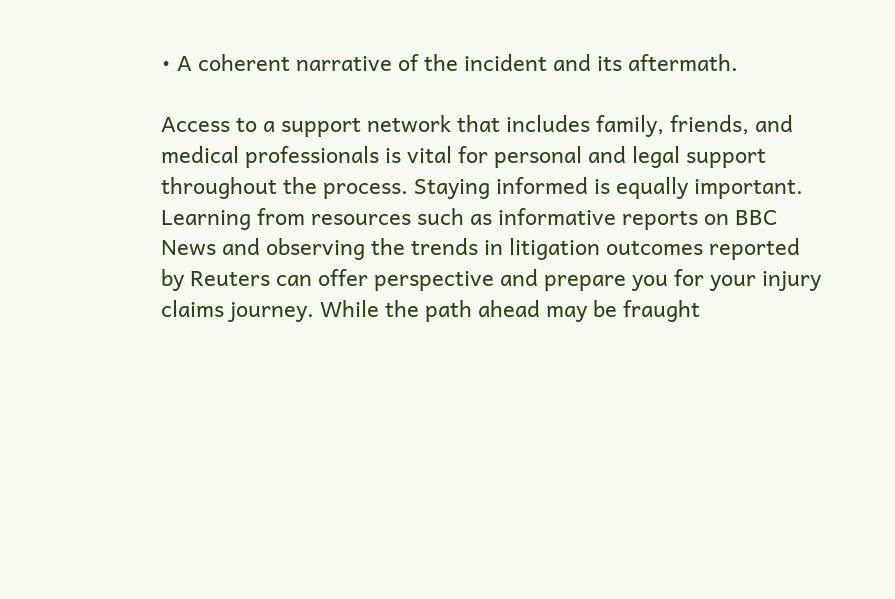• A coherent narrative of the incident and its aftermath.

Access to a support network that includes family, friends, and medical professionals is vital for personal and legal support throughout the process. Staying informed is equally important. Learning from resources such as informative reports on BBC News and observing the trends in litigation outcomes reported by Reuters can offer perspective and prepare you for your injury claims journey. While the path ahead may be fraught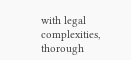with legal complexities, thorough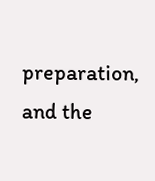preparation, and the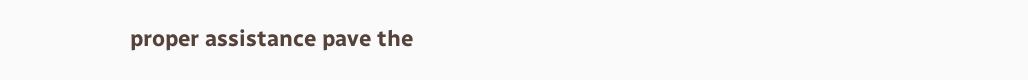proper assistance pave the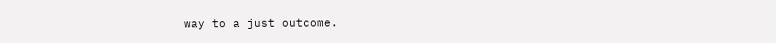way to a just outcome.